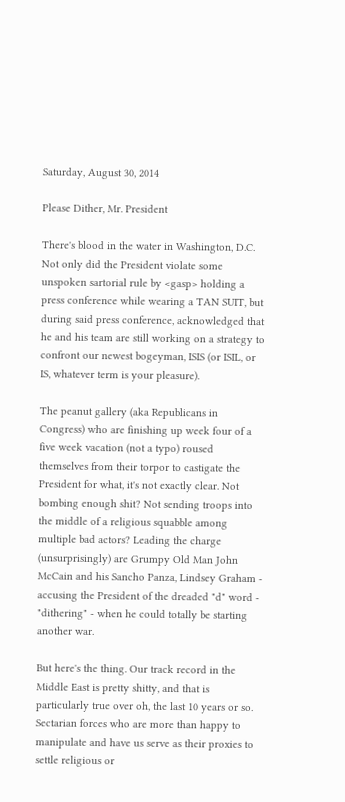Saturday, August 30, 2014

Please Dither, Mr. President

There's blood in the water in Washington, D.C. Not only did the President violate some unspoken sartorial rule by <gasp> holding a press conference while wearing a TAN SUIT, but during said press conference, acknowledged that he and his team are still working on a strategy to confront our newest bogeyman, ISIS (or ISIL, or IS, whatever term is your pleasure).

The peanut gallery (aka Republicans in Congress) who are finishing up week four of a five week vacation (not a typo) roused themselves from their torpor to castigate the President for what, it's not exactly clear. Not bombing enough shit? Not sending troops into the middle of a religious squabble among multiple bad actors? Leading the charge (unsurprisingly) are Grumpy Old Man John McCain and his Sancho Panza, Lindsey Graham - accusing the President of the dreaded "d" word - "dithering" - when he could totally be starting another war.

But here's the thing. Our track record in the Middle East is pretty shitty, and that is particularly true over oh, the last 10 years or so. Sectarian forces who are more than happy to manipulate and have us serve as their proxies to settle religious or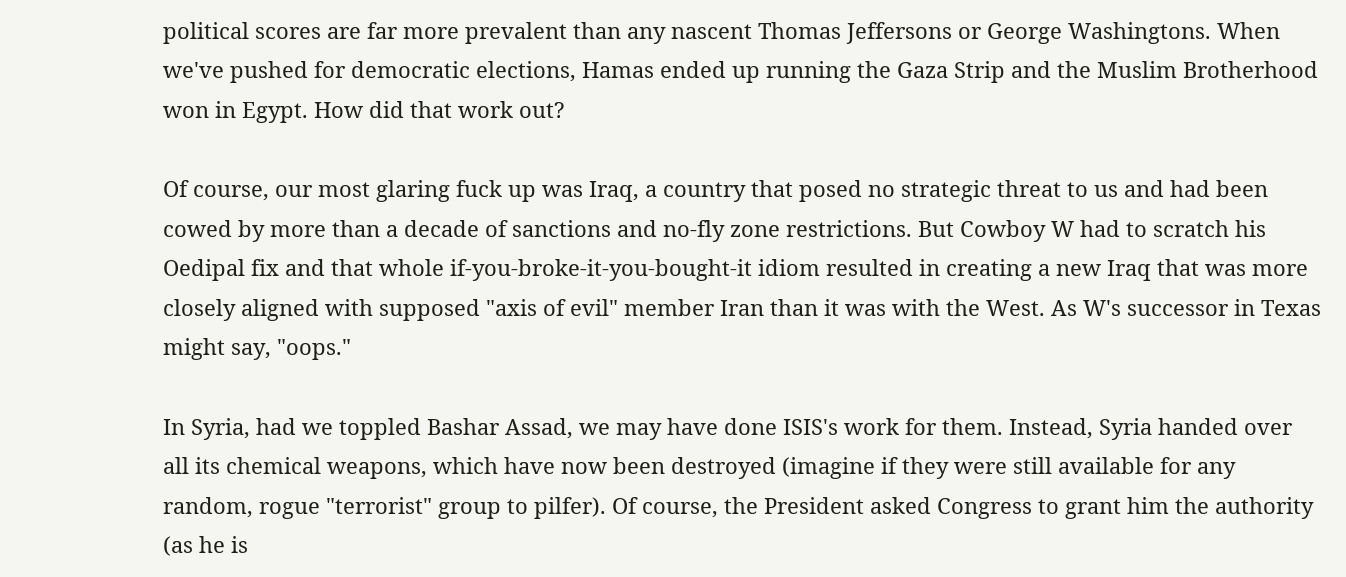political scores are far more prevalent than any nascent Thomas Jeffersons or George Washingtons. When we've pushed for democratic elections, Hamas ended up running the Gaza Strip and the Muslim Brotherhood won in Egypt. How did that work out?

Of course, our most glaring fuck up was Iraq, a country that posed no strategic threat to us and had been cowed by more than a decade of sanctions and no-fly zone restrictions. But Cowboy W had to scratch his Oedipal fix and that whole if-you-broke-it-you-bought-it idiom resulted in creating a new Iraq that was more closely aligned with supposed "axis of evil" member Iran than it was with the West. As W's successor in Texas might say, "oops."

In Syria, had we toppled Bashar Assad, we may have done ISIS's work for them. Instead, Syria handed over all its chemical weapons, which have now been destroyed (imagine if they were still available for any random, rogue "terrorist" group to pilfer). Of course, the President asked Congress to grant him the authority (as he is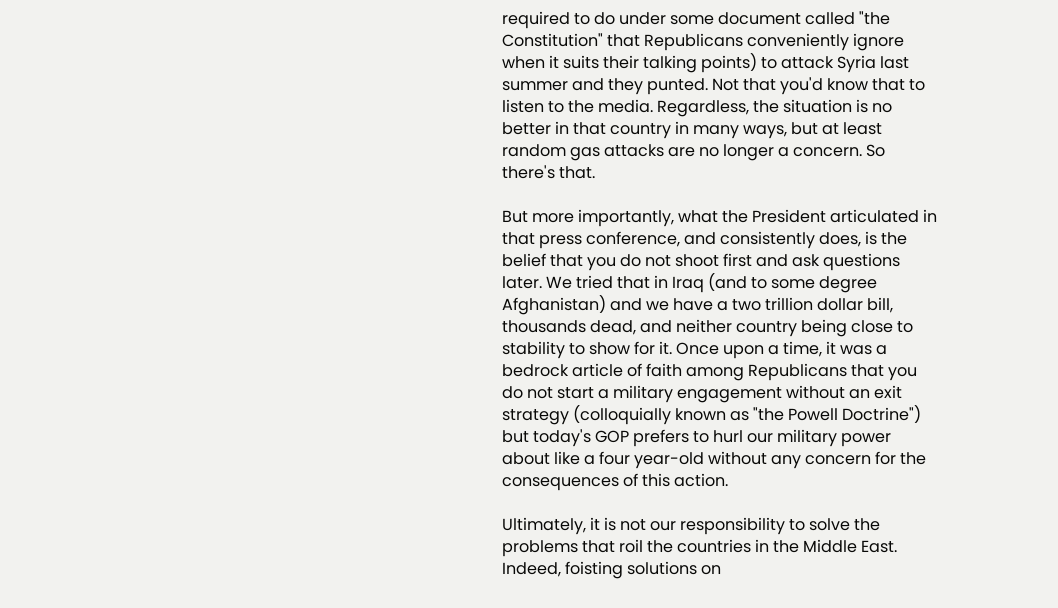required to do under some document called "the Constitution" that Republicans conveniently ignore when it suits their talking points) to attack Syria last summer and they punted. Not that you'd know that to listen to the media. Regardless, the situation is no better in that country in many ways, but at least random gas attacks are no longer a concern. So there's that.

But more importantly, what the President articulated in that press conference, and consistently does, is the belief that you do not shoot first and ask questions later. We tried that in Iraq (and to some degree Afghanistan) and we have a two trillion dollar bill, thousands dead, and neither country being close to stability to show for it. Once upon a time, it was a bedrock article of faith among Republicans that you do not start a military engagement without an exit strategy (colloquially known as "the Powell Doctrine") but today's GOP prefers to hurl our military power about like a four year-old without any concern for the consequences of this action.

Ultimately, it is not our responsibility to solve the problems that roil the countries in the Middle East. Indeed, foisting solutions on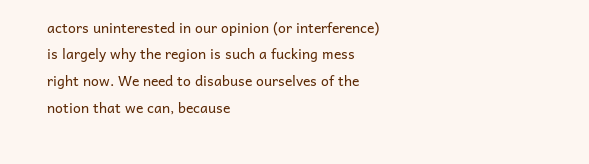actors uninterested in our opinion (or interference) is largely why the region is such a fucking mess right now. We need to disabuse ourselves of the notion that we can, because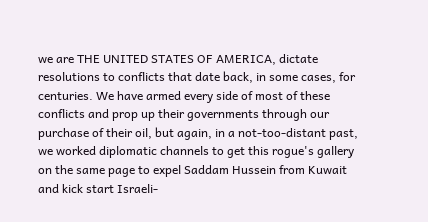we are THE UNITED STATES OF AMERICA, dictate resolutions to conflicts that date back, in some cases, for centuries. We have armed every side of most of these conflicts and prop up their governments through our purchase of their oil, but again, in a not-too-distant past, we worked diplomatic channels to get this rogue's gallery on the same page to expel Saddam Hussein from Kuwait and kick start Israeli-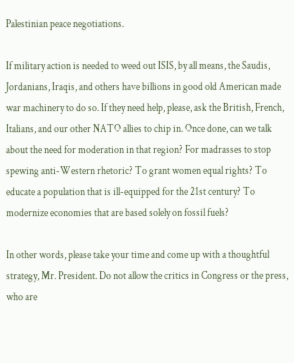Palestinian peace negotiations.

If military action is needed to weed out ISIS, by all means, the Saudis, Jordanians, Iraqis, and others have billions in good old American made war machinery to do so. If they need help, please, ask the British, French, Italians, and our other NATO allies to chip in. Once done, can we talk about the need for moderation in that region? For madrasses to stop spewing anti-Western rhetoric? To grant women equal rights? To educate a population that is ill-equipped for the 21st century? To modernize economies that are based solely on fossil fuels?

In other words, please take your time and come up with a thoughtful strategy, Mr. President. Do not allow the critics in Congress or the press, who are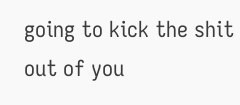going to kick the shit out of you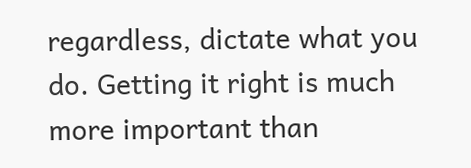regardless, dictate what you do. Getting it right is much more important than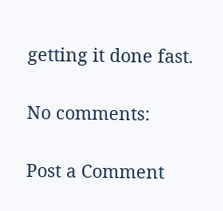getting it done fast.

No comments:

Post a Comment